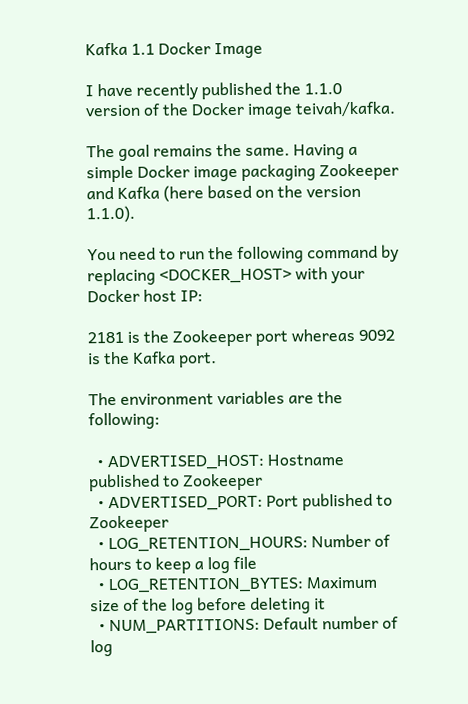Kafka 1.1 Docker Image

I have recently published the 1.1.0 version of the Docker image teivah/kafka.

The goal remains the same. Having a simple Docker image packaging Zookeeper and Kafka (here based on the version 1.1.0).

You need to run the following command by replacing <DOCKER_HOST> with your Docker host IP:

2181 is the Zookeeper port whereas 9092 is the Kafka port.

The environment variables are the following:

  • ADVERTISED_HOST: Hostname published to Zookeeper
  • ADVERTISED_PORT: Port published to Zookeeper
  • LOG_RETENTION_HOURS: Number of hours to keep a log file
  • LOG_RETENTION_BYTES: Maximum size of the log before deleting it
  • NUM_PARTITIONS: Default number of log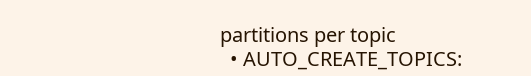partitions per topic
  • AUTO_CREATE_TOPICS: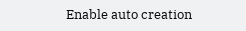Enable auto creation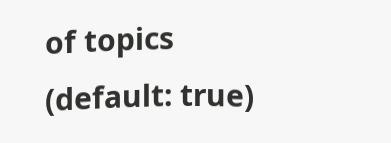of topics (default: true)